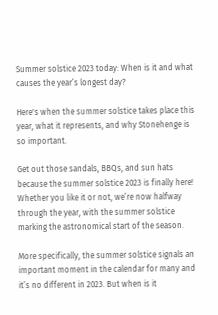Summer solstice 2023 today: When is it and what causes the year’s longest day?

Here's when the summer solstice takes place this year, what it represents, and why Stonehenge is so important.

Get out those sandals, BBQs, and sun hats because the summer solstice 2023 is finally here! Whether you like it or not, we’re now halfway through the year, with the summer solstice marking the astronomical start of the season.

More specifically, the summer solstice signals an important moment in the calendar for many and it’s no different in 2023. But when is it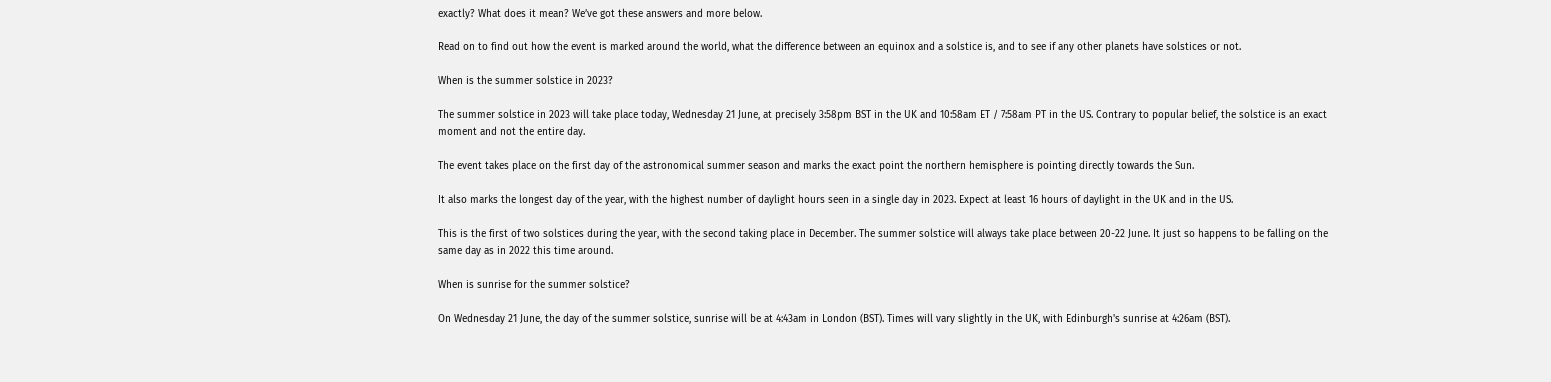exactly? What does it mean? We’ve got these answers and more below.

Read on to find out how the event is marked around the world, what the difference between an equinox and a solstice is, and to see if any other planets have solstices or not.

When is the summer solstice in 2023?

The summer solstice in 2023 will take place today, Wednesday 21 June, at precisely 3:58pm BST in the UK and 10:58am ET / 7:58am PT in the US. Contrary to popular belief, the solstice is an exact moment and not the entire day.

The event takes place on the first day of the astronomical summer season and marks the exact point the northern hemisphere is pointing directly towards the Sun.

It also marks the longest day of the year, with the highest number of daylight hours seen in a single day in 2023. Expect at least 16 hours of daylight in the UK and in the US.

This is the first of two solstices during the year, with the second taking place in December. The summer solstice will always take place between 20-22 June. It just so happens to be falling on the same day as in 2022 this time around.

When is sunrise for the summer solstice?

On Wednesday 21 June, the day of the summer solstice, sunrise will be at 4:43am in London (BST). Times will vary slightly in the UK, with Edinburgh's sunrise at 4:26am (BST).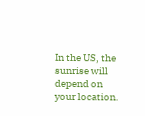In the US, the sunrise will depend on your location.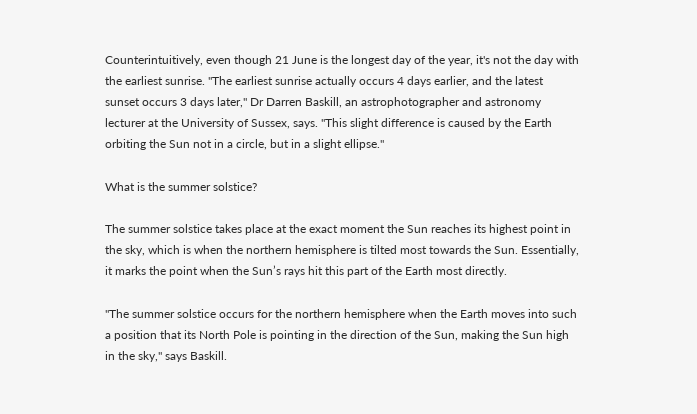Counterintuitively, even though 21 June is the longest day of the year, it's not the day with the earliest sunrise. "The earliest sunrise actually occurs 4 days earlier, and the latest sunset occurs 3 days later," Dr Darren Baskill, an astrophotographer and astronomy lecturer at the University of Sussex, says. "This slight difference is caused by the Earth orbiting the Sun not in a circle, but in a slight ellipse."

What is the summer solstice?

The summer solstice takes place at the exact moment the Sun reaches its highest point in the sky, which is when the northern hemisphere is tilted most towards the Sun. Essentially, it marks the point when the Sun’s rays hit this part of the Earth most directly.

"The summer solstice occurs for the northern hemisphere when the Earth moves into such a position that its North Pole is pointing in the direction of the Sun, making the Sun high in the sky," says Baskill.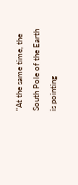"At the same time, the South Pole of the Earth is pointing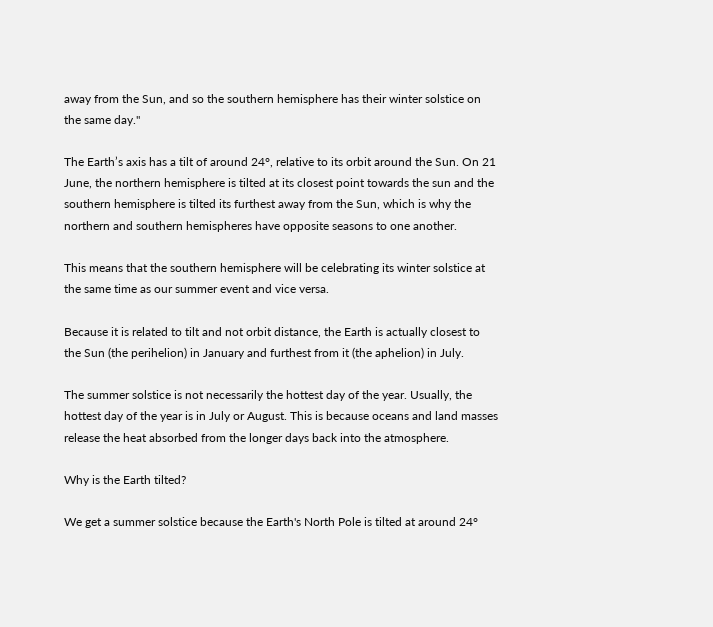away from the Sun, and so the southern hemisphere has their winter solstice on the same day."

The Earth’s axis has a tilt of around 24°, relative to its orbit around the Sun. On 21 June, the northern hemisphere is tilted at its closest point towards the sun and the southern hemisphere is tilted its furthest away from the Sun, which is why the northern and southern hemispheres have opposite seasons to one another.

This means that the southern hemisphere will be celebrating its winter solstice at the same time as our summer event and vice versa.

Because it is related to tilt and not orbit distance, the Earth is actually closest to the Sun (the perihelion) in January and furthest from it (the aphelion) in July.

The summer solstice is not necessarily the hottest day of the year. Usually, the hottest day of the year is in July or August. This is because oceans and land masses release the heat absorbed from the longer days back into the atmosphere.

Why is the Earth tilted?

We get a summer solstice because the Earth's North Pole is tilted at around 24°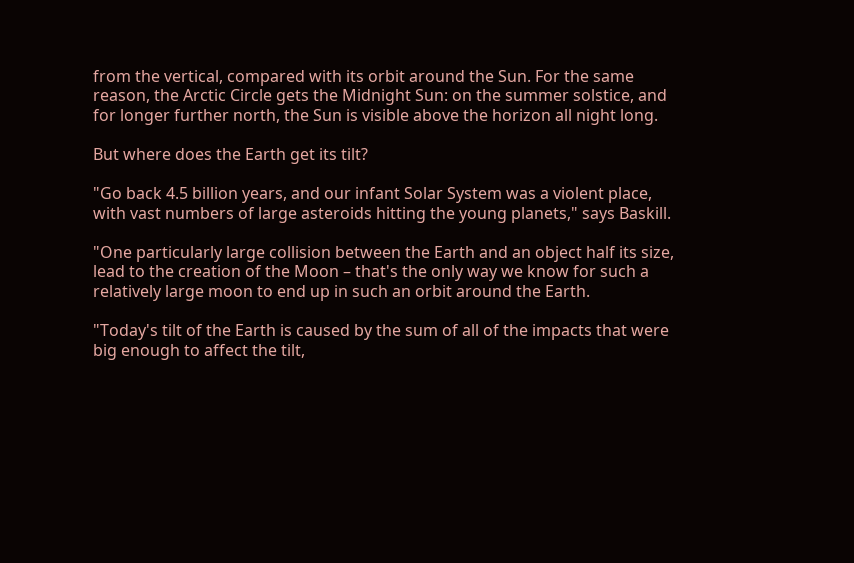from the vertical, compared with its orbit around the Sun. For the same reason, the Arctic Circle gets the Midnight Sun: on the summer solstice, and for longer further north, the Sun is visible above the horizon all night long.

But where does the Earth get its tilt?

"Go back 4.5 billion years, and our infant Solar System was a violent place, with vast numbers of large asteroids hitting the young planets," says Baskill.

"One particularly large collision between the Earth and an object half its size, lead to the creation of the Moon – that's the only way we know for such a relatively large moon to end up in such an orbit around the Earth.

"Today's tilt of the Earth is caused by the sum of all of the impacts that were big enough to affect the tilt,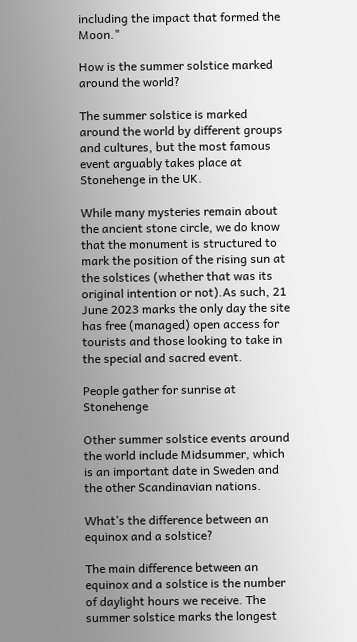including the impact that formed the Moon."

How is the summer solstice marked around the world?

The summer solstice is marked around the world by different groups and cultures, but the most famous event arguably takes place at Stonehenge in the UK.

While many mysteries remain about the ancient stone circle, we do know that the monument is structured to mark the position of the rising sun at the solstices (whether that was its original intention or not).As such, 21 June 2023 marks the only day the site has free (managed) open access for tourists and those looking to take in the special and sacred event.

People gather for sunrise at Stonehenge

Other summer solstice events around the world include Midsummer, which is an important date in Sweden and the other Scandinavian nations.

What’s the difference between an equinox and a solstice?

The main difference between an equinox and a solstice is the number of daylight hours we receive. The summer solstice marks the longest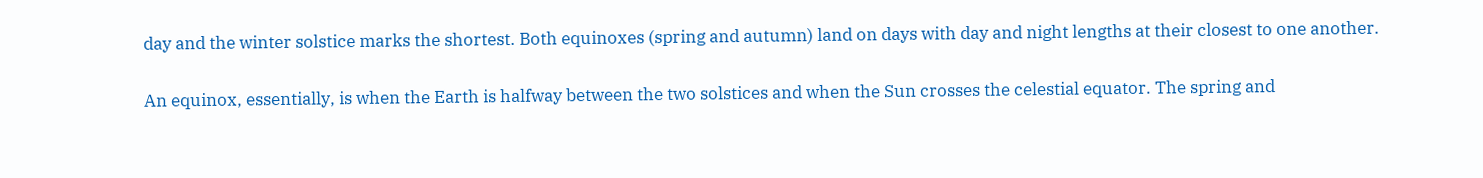day and the winter solstice marks the shortest. Both equinoxes (spring and autumn) land on days with day and night lengths at their closest to one another.

An equinox, essentially, is when the Earth is halfway between the two solstices and when the Sun crosses the celestial equator. The spring and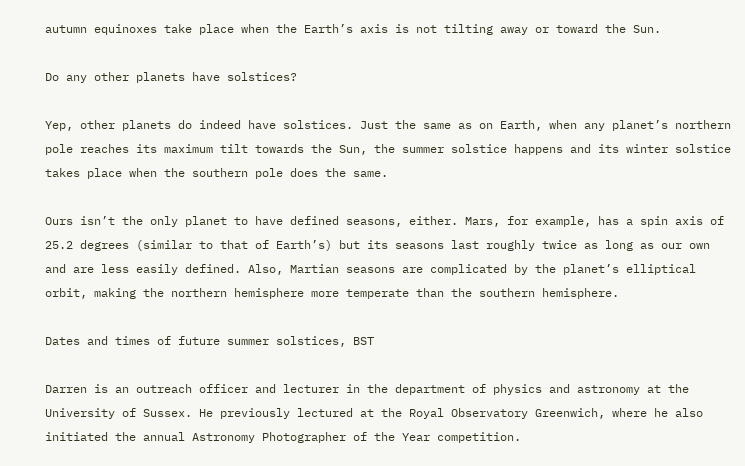autumn equinoxes take place when the Earth’s axis is not tilting away or toward the Sun.

Do any other planets have solstices?

Yep, other planets do indeed have solstices. Just the same as on Earth, when any planet’s northern pole reaches its maximum tilt towards the Sun, the summer solstice happens and its winter solstice takes place when the southern pole does the same.

Ours isn’t the only planet to have defined seasons, either. Mars, for example, has a spin axis of 25.2 degrees (similar to that of Earth’s) but its seasons last roughly twice as long as our own and are less easily defined. Also, Martian seasons are complicated by the planet’s elliptical orbit, making the northern hemisphere more temperate than the southern hemisphere.

Dates and times of future summer solstices, BST

Darren is an outreach officer and lecturer in the department of physics and astronomy at the University of Sussex. He previously lectured at the Royal Observatory Greenwich, where he also initiated the annual Astronomy Photographer of the Year competition.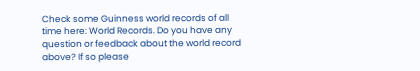Check some Guinness world records of all time here: World Records. Do you have any question or feedback about the world record above? If so please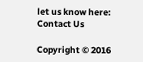let us know here: Contact Us

Copyright © 2016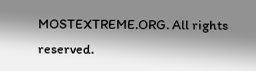MOSTEXTREME.ORG. All rights reserved.